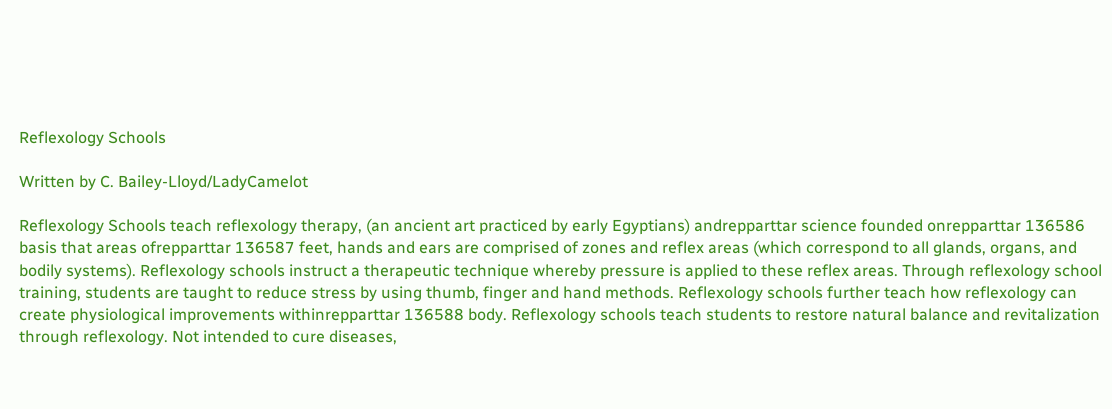Reflexology Schools

Written by C. Bailey-Lloyd/LadyCamelot

Reflexology Schools teach reflexology therapy, (an ancient art practiced by early Egyptians) andrepparttar science founded onrepparttar 136586 basis that areas ofrepparttar 136587 feet, hands and ears are comprised of zones and reflex areas (which correspond to all glands, organs, and bodily systems). Reflexology schools instruct a therapeutic technique whereby pressure is applied to these reflex areas. Through reflexology school training, students are taught to reduce stress by using thumb, finger and hand methods. Reflexology schools further teach how reflexology can create physiological improvements withinrepparttar 136588 body. Reflexology schools teach students to restore natural balance and revitalization through reflexology. Not intended to cure diseases,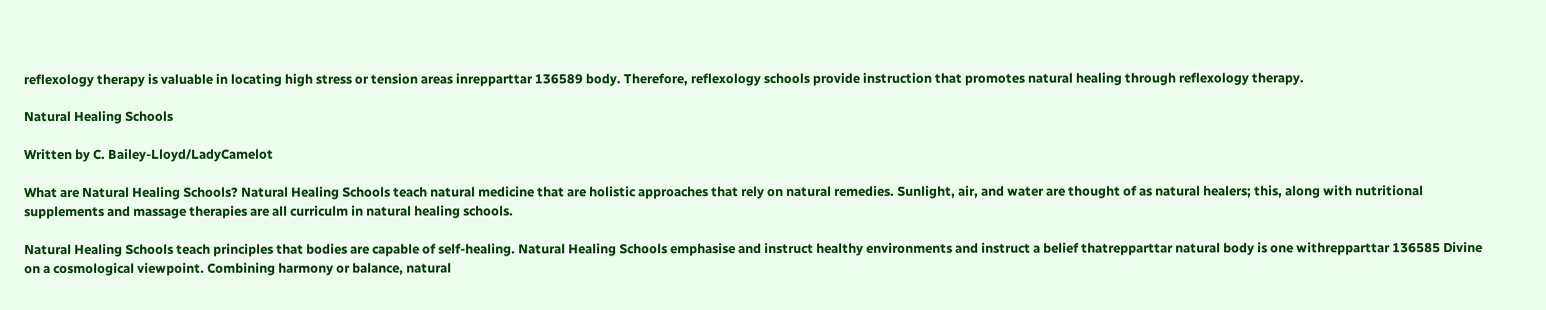reflexology therapy is valuable in locating high stress or tension areas inrepparttar 136589 body. Therefore, reflexology schools provide instruction that promotes natural healing through reflexology therapy.

Natural Healing Schools

Written by C. Bailey-Lloyd/LadyCamelot

What are Natural Healing Schools? Natural Healing Schools teach natural medicine that are holistic approaches that rely on natural remedies. Sunlight, air, and water are thought of as natural healers; this, along with nutritional supplements and massage therapies are all curriculm in natural healing schools.

Natural Healing Schools teach principles that bodies are capable of self-healing. Natural Healing Schools emphasise and instruct healthy environments and instruct a belief thatrepparttar natural body is one withrepparttar 136585 Divine on a cosmological viewpoint. Combining harmony or balance, natural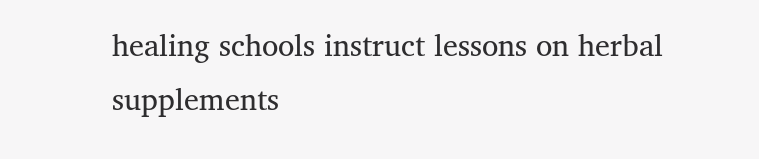healing schools instruct lessons on herbal supplements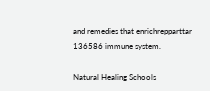and remedies that enrichrepparttar 136586 immune system.

Natural Healing Schools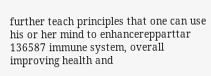further teach principles that one can use his or her mind to enhancerepparttar 136587 immune system, overall improving health and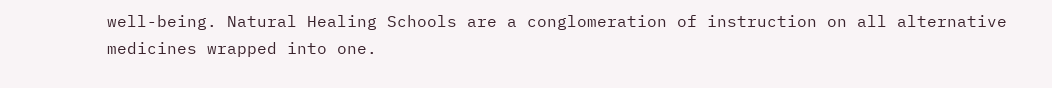well-being. Natural Healing Schools are a conglomeration of instruction on all alternative medicines wrapped into one.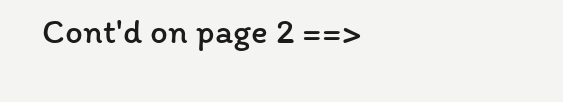Cont'd on page 2 ==>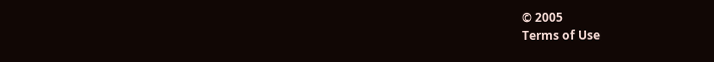© 2005
Terms of Use